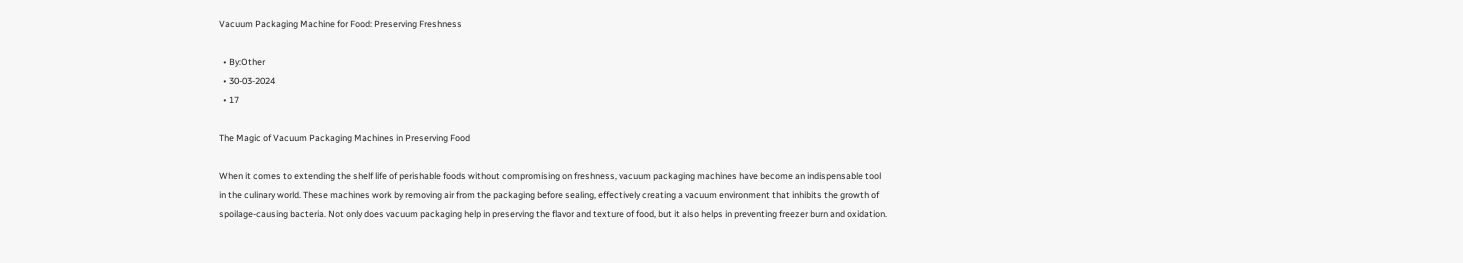Vacuum Packaging Machine for Food: Preserving Freshness

  • By:Other
  • 30-03-2024
  • 17

The Magic of Vacuum Packaging Machines in Preserving Food

When it comes to extending the shelf life of perishable foods without compromising on freshness, vacuum packaging machines have become an indispensable tool in the culinary world. These machines work by removing air from the packaging before sealing, effectively creating a vacuum environment that inhibits the growth of spoilage-causing bacteria. Not only does vacuum packaging help in preserving the flavor and texture of food, but it also helps in preventing freezer burn and oxidation.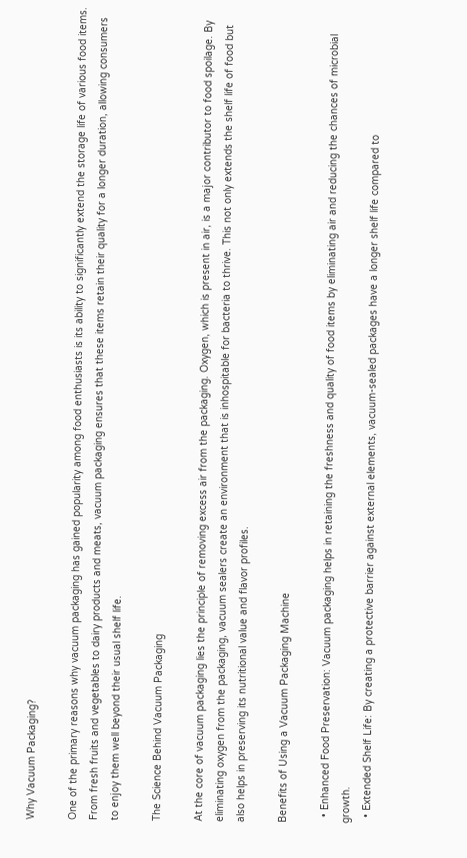Why Vacuum Packaging?

One of the primary reasons why vacuum packaging has gained popularity among food enthusiasts is its ability to significantly extend the storage life of various food items. From fresh fruits and vegetables to dairy products and meats, vacuum packaging ensures that these items retain their quality for a longer duration, allowing consumers to enjoy them well beyond their usual shelf life.

The Science Behind Vacuum Packaging

At the core of vacuum packaging lies the principle of removing excess air from the packaging. Oxygen, which is present in air, is a major contributor to food spoilage. By eliminating oxygen from the packaging, vacuum sealers create an environment that is inhospitable for bacteria to thrive. This not only extends the shelf life of food but also helps in preserving its nutritional value and flavor profiles.

Benefits of Using a Vacuum Packaging Machine

  • Enhanced Food Preservation: Vacuum packaging helps in retaining the freshness and quality of food items by eliminating air and reducing the chances of microbial growth.
  • Extended Shelf Life: By creating a protective barrier against external elements, vacuum-sealed packages have a longer shelf life compared to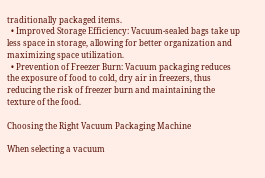traditionally packaged items.
  • Improved Storage Efficiency: Vacuum-sealed bags take up less space in storage, allowing for better organization and maximizing space utilization.
  • Prevention of Freezer Burn: Vacuum packaging reduces the exposure of food to cold, dry air in freezers, thus reducing the risk of freezer burn and maintaining the texture of the food.

Choosing the Right Vacuum Packaging Machine

When selecting a vacuum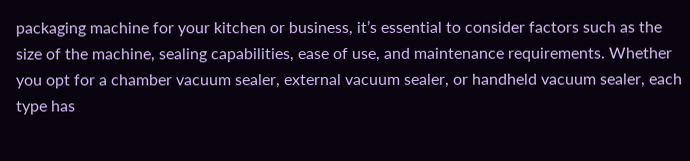packaging machine for your kitchen or business, it’s essential to consider factors such as the size of the machine, sealing capabilities, ease of use, and maintenance requirements. Whether you opt for a chamber vacuum sealer, external vacuum sealer, or handheld vacuum sealer, each type has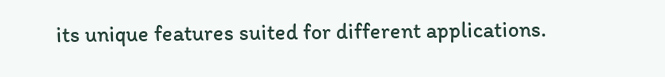its unique features suited for different applications.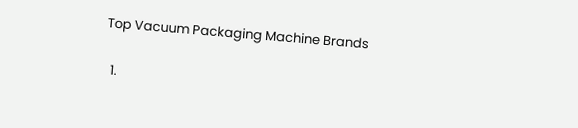Top Vacuum Packaging Machine Brands

  1.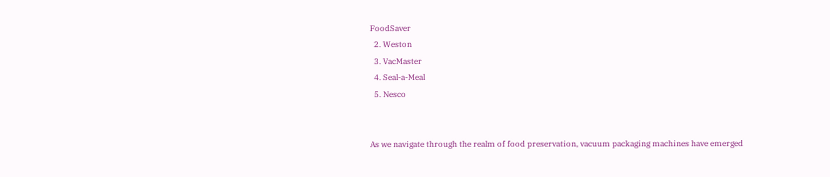FoodSaver
  2. Weston
  3. VacMaster
  4. Seal-a-Meal
  5. Nesco


As we navigate through the realm of food preservation, vacuum packaging machines have emerged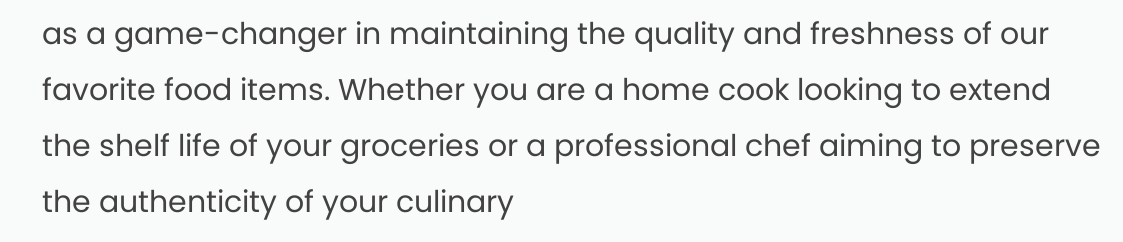as a game-changer in maintaining the quality and freshness of our favorite food items. Whether you are a home cook looking to extend the shelf life of your groceries or a professional chef aiming to preserve the authenticity of your culinary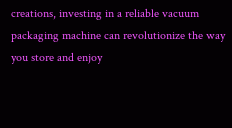creations, investing in a reliable vacuum packaging machine can revolutionize the way you store and enjoy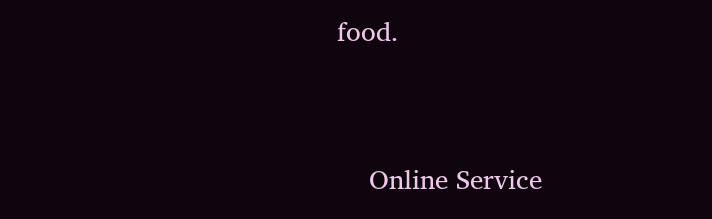food.




    Online Service